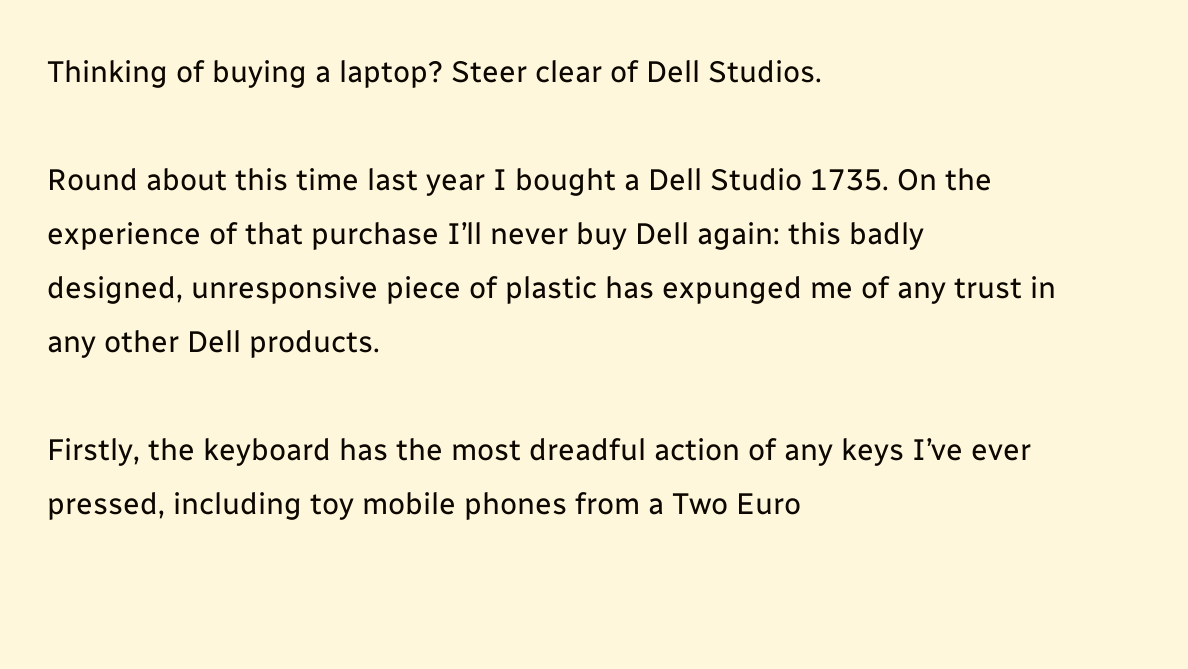Thinking of buying a laptop? Steer clear of Dell Studios.

Round about this time last year I bought a Dell Studio 1735. On the experience of that purchase I’ll never buy Dell again: this badly designed, unresponsive piece of plastic has expunged me of any trust in any other Dell products.

Firstly, the keyboard has the most dreadful action of any keys I’ve ever pressed, including toy mobile phones from a Two Euro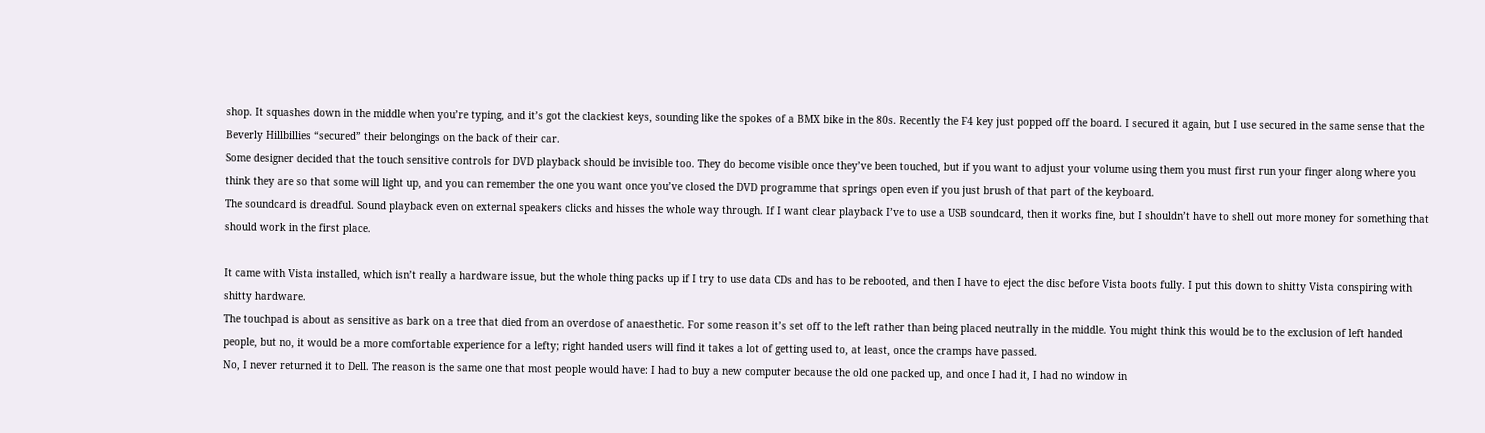shop. It squashes down in the middle when you’re typing, and it’s got the clackiest keys, sounding like the spokes of a BMX bike in the 80s. Recently the F4 key just popped off the board. I secured it again, but I use secured in the same sense that the Beverly Hillbillies “secured” their belongings on the back of their car.
Some designer decided that the touch sensitive controls for DVD playback should be invisible too. They do become visible once they’ve been touched, but if you want to adjust your volume using them you must first run your finger along where you think they are so that some will light up, and you can remember the one you want once you’ve closed the DVD programme that springs open even if you just brush of that part of the keyboard.
The soundcard is dreadful. Sound playback even on external speakers clicks and hisses the whole way through. If I want clear playback I’ve to use a USB soundcard, then it works fine, but I shouldn’t have to shell out more money for something that should work in the first place.

It came with Vista installed, which isn’t really a hardware issue, but the whole thing packs up if I try to use data CDs and has to be rebooted, and then I have to eject the disc before Vista boots fully. I put this down to shitty Vista conspiring with shitty hardware.
The touchpad is about as sensitive as bark on a tree that died from an overdose of anaesthetic. For some reason it’s set off to the left rather than being placed neutrally in the middle. You might think this would be to the exclusion of left handed people, but no, it would be a more comfortable experience for a lefty; right handed users will find it takes a lot of getting used to, at least, once the cramps have passed.
No, I never returned it to Dell. The reason is the same one that most people would have: I had to buy a new computer because the old one packed up, and once I had it, I had no window in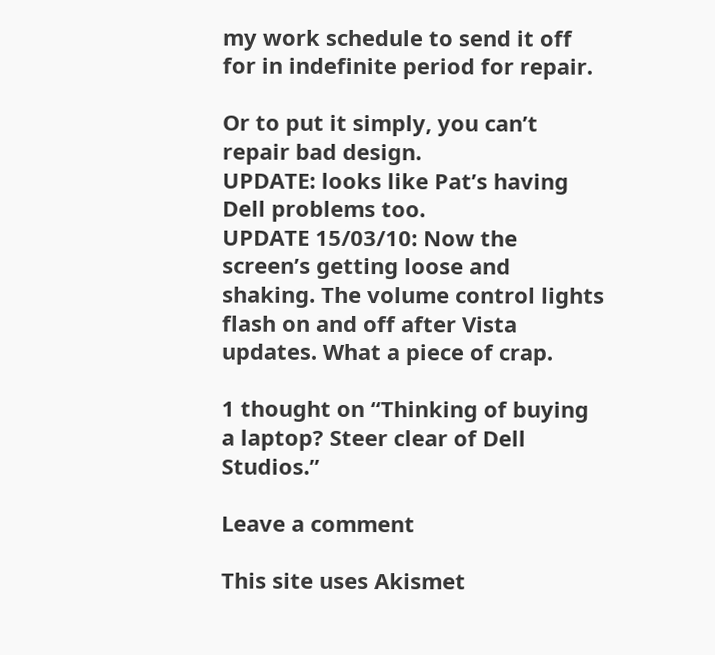my work schedule to send it off for in indefinite period for repair.

Or to put it simply, you can’t repair bad design.
UPDATE: looks like Pat’s having Dell problems too.
UPDATE 15/03/10: Now the screen’s getting loose and shaking. The volume control lights flash on and off after Vista updates. What a piece of crap.

1 thought on “Thinking of buying a laptop? Steer clear of Dell Studios.”

Leave a comment

This site uses Akismet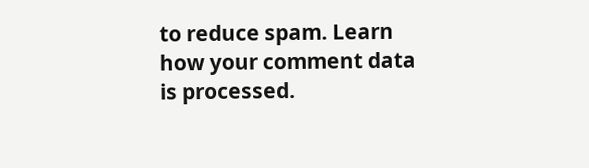to reduce spam. Learn how your comment data is processed.